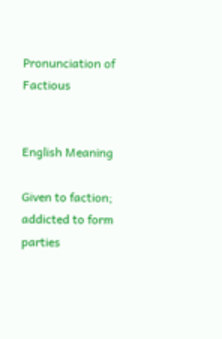Pronunciation of Factious


English Meaning

Given to faction; addicted to form parties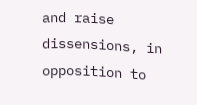and raise dissensions, in opposition to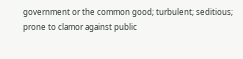government or the common good; turbulent; seditious; prone to clamor against public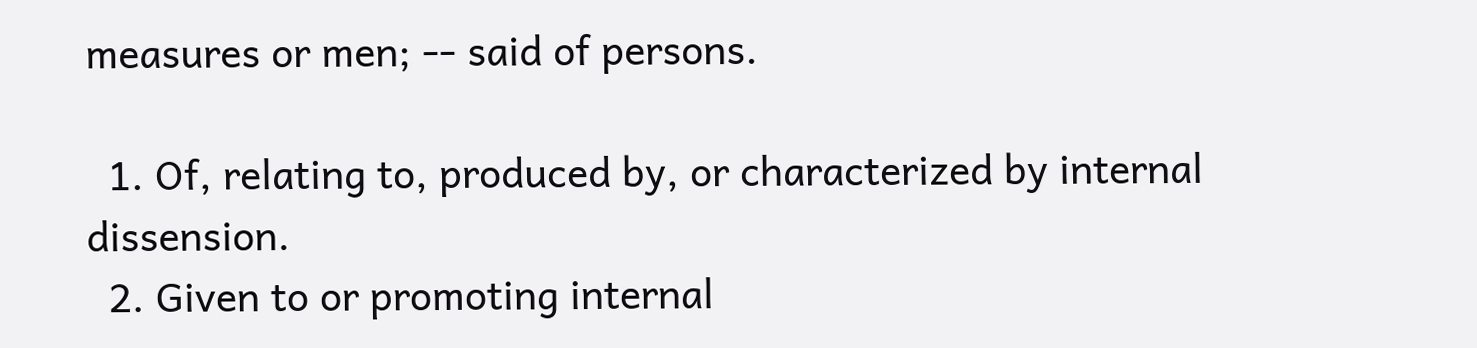measures or men; -- said of persons.

  1. Of, relating to, produced by, or characterized by internal dissension.
  2. Given to or promoting internal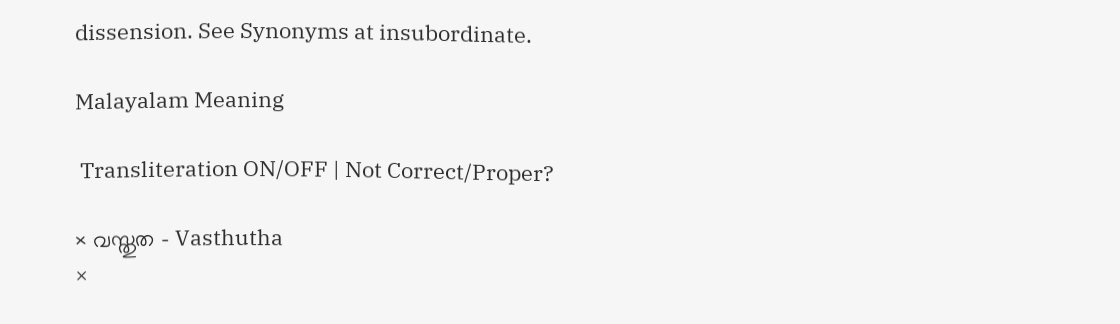dissension. See Synonyms at insubordinate.

Malayalam Meaning

 Transliteration ON/OFF | Not Correct/Proper?

× വസ്തുത - Vasthutha
×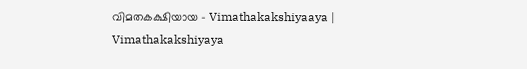വിമതകക്ഷിയായ - Vimathakakshiyaaya | Vimathakakshiyaya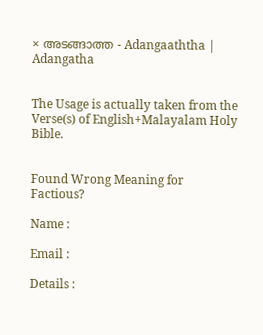× അടങ്ങാത്ത - Adangaaththa | Adangatha


The Usage is actually taken from the Verse(s) of English+Malayalam Holy Bible.


Found Wrong Meaning for Factious?

Name :

Email :

Details :